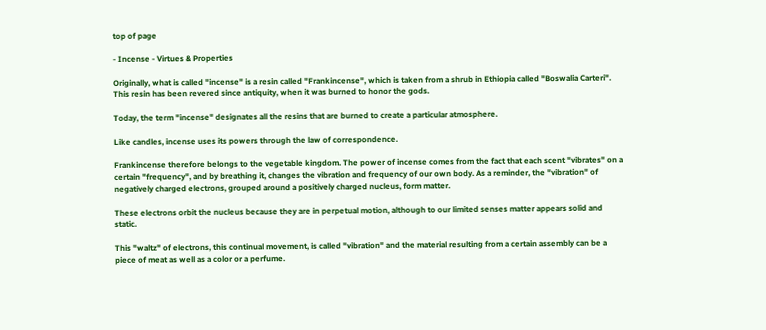top of page

- Incense - Virtues & Properties

Originally, what is called "incense" is a resin called "Frankincense", which is taken from a shrub in Ethiopia called "Boswalia Carteri". This resin has been revered since antiquity, when it was burned to honor the gods.

Today, the term "incense" designates all the resins that are burned to create a particular atmosphere.

Like candles, incense uses its powers through the law of correspondence.

Frankincense therefore belongs to the vegetable kingdom. The power of incense comes from the fact that each scent "vibrates" on a certain "frequency", and by breathing it, changes the vibration and frequency of our own body. As a reminder, the "vibration" of negatively charged electrons, grouped around a positively charged nucleus, form matter.

These electrons orbit the nucleus because they are in perpetual motion, although to our limited senses matter appears solid and static.

This "waltz" of electrons, this continual movement, is called "vibration" and the material resulting from a certain assembly can be a piece of meat as well as a color or a perfume.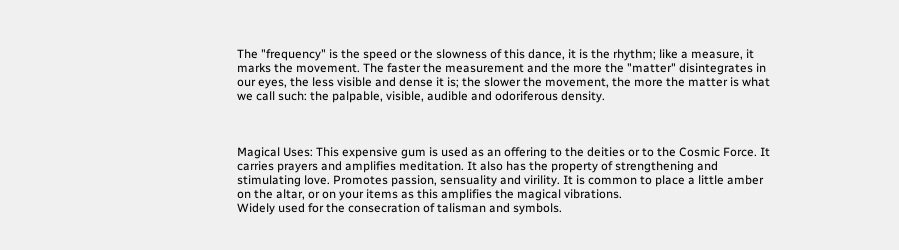The "frequency" is the speed or the slowness of this dance, it is the rhythm; like a measure, it marks the movement. The faster the measurement and the more the "matter" disintegrates in our eyes, the less visible and dense it is; the slower the movement, the more the matter is what we call such: the palpable, visible, audible and odoriferous density.



Magical Uses: This expensive gum is used as an offering to the deities or to the Cosmic Force. It carries prayers and amplifies meditation. It also has the property of strengthening and stimulating love. Promotes passion, sensuality and virility. It is common to place a little amber on the altar, or on your items as this amplifies the magical vibrations.
Widely used for the consecration of talisman and symbols.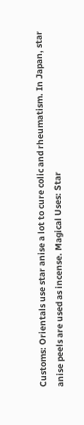Customs: Orientals use star anise a lot to cure colic and rheumatism. In Japan, star anise peels are used as incense. Magical Uses: Star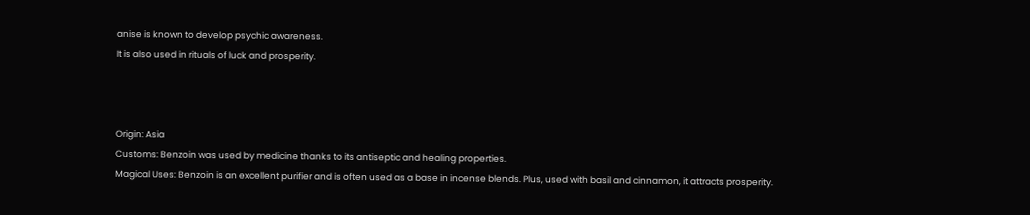anise is known to develop psychic awareness.
It is also used in rituals of luck and prosperity.



Origin: Asia
Customs: Benzoin was used by medicine thanks to its antiseptic and healing properties.
Magical Uses: Benzoin is an excellent purifier and is often used as a base in incense blends. Plus, used with basil and cinnamon, it attracts prosperity.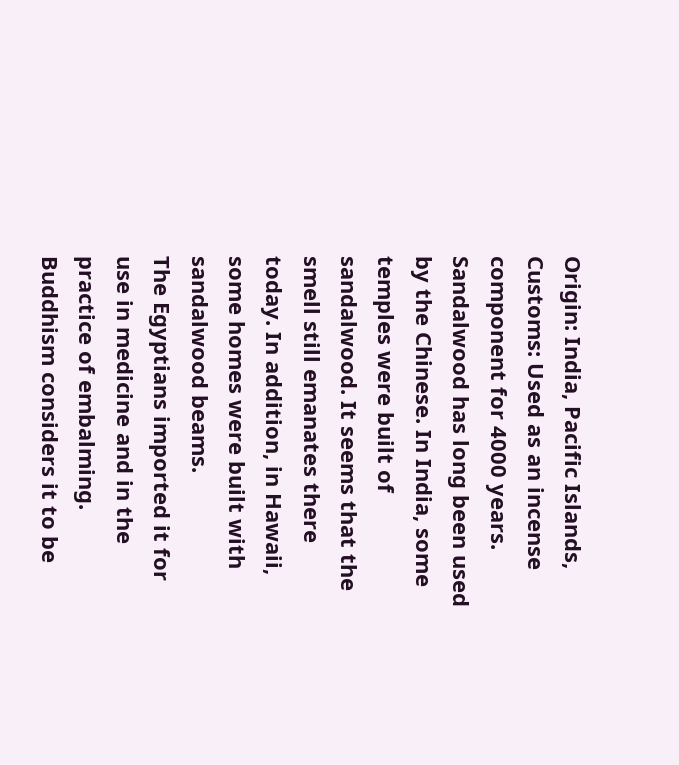Origin: India, Pacific Islands, Customs: Used as an incense component for 4000 years. Sandalwood has long been used by the Chinese. In India, some temples were built of sandalwood. It seems that the smell still emanates there today. In addition, in Hawaii, some homes were built with sandalwood beams.
The Egyptians imported it for use in medicine and in the practice of embalming. Buddhism considers it to be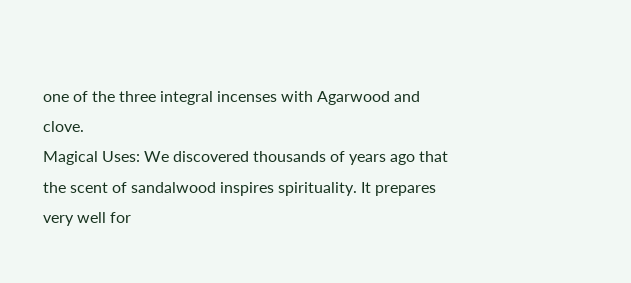one of the three integral incenses with Agarwood and clove.
Magical Uses: We discovered thousands of years ago that the scent of sandalwood inspires spirituality. It prepares very well for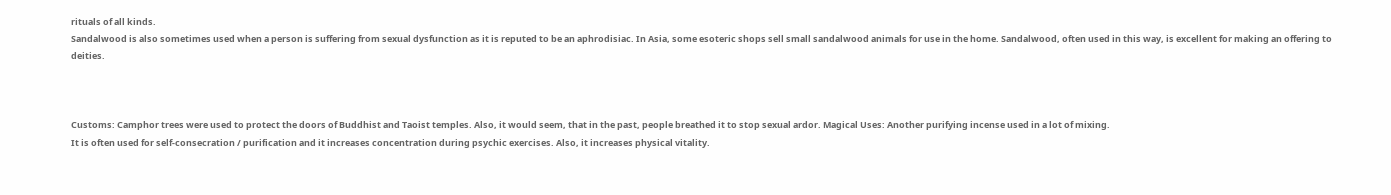rituals of all kinds.
Sandalwood is also sometimes used when a person is suffering from sexual dysfunction as it is reputed to be an aphrodisiac. In Asia, some esoteric shops sell small sandalwood animals for use in the home. Sandalwood, often used in this way, is excellent for making an offering to deities.



Customs: Camphor trees were used to protect the doors of Buddhist and Taoist temples. Also, it would seem, that in the past, people breathed it to stop sexual ardor. Magical Uses: Another purifying incense used in a lot of mixing.
It is often used for self-consecration / purification and it increases concentration during psychic exercises. Also, it increases physical vitality.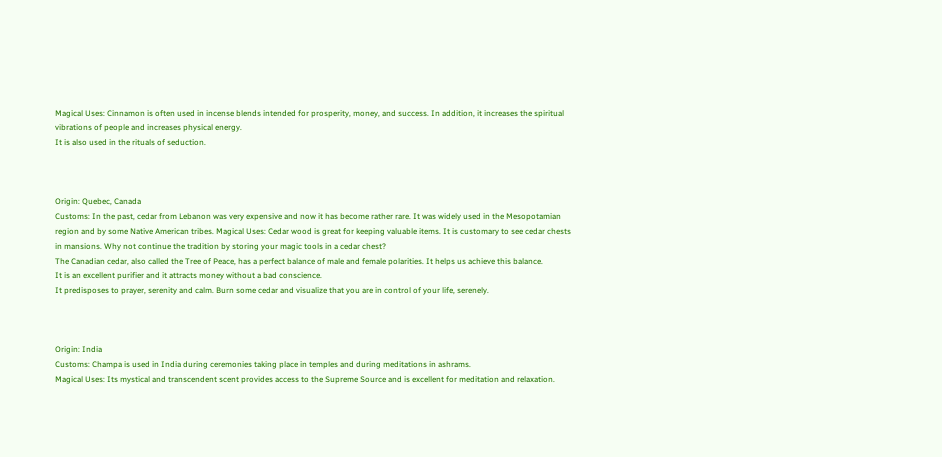Magical Uses: Cinnamon is often used in incense blends intended for prosperity, money, and success. In addition, it increases the spiritual vibrations of people and increases physical energy.
It is also used in the rituals of seduction.



Origin: Quebec, Canada
Customs: In the past, cedar from Lebanon was very expensive and now it has become rather rare. It was widely used in the Mesopotamian region and by some Native American tribes. Magical Uses: Cedar wood is great for keeping valuable items. It is customary to see cedar chests in mansions. Why not continue the tradition by storing your magic tools in a cedar chest?
The Canadian cedar, also called the Tree of Peace, has a perfect balance of male and female polarities. It helps us achieve this balance.
It is an excellent purifier and it attracts money without a bad conscience.
It predisposes to prayer, serenity and calm. Burn some cedar and visualize that you are in control of your life, serenely.



Origin: India
Customs: Champa is used in India during ceremonies taking place in temples and during meditations in ashrams.
Magical Uses: Its mystical and transcendent scent provides access to the Supreme Source and is excellent for meditation and relaxation.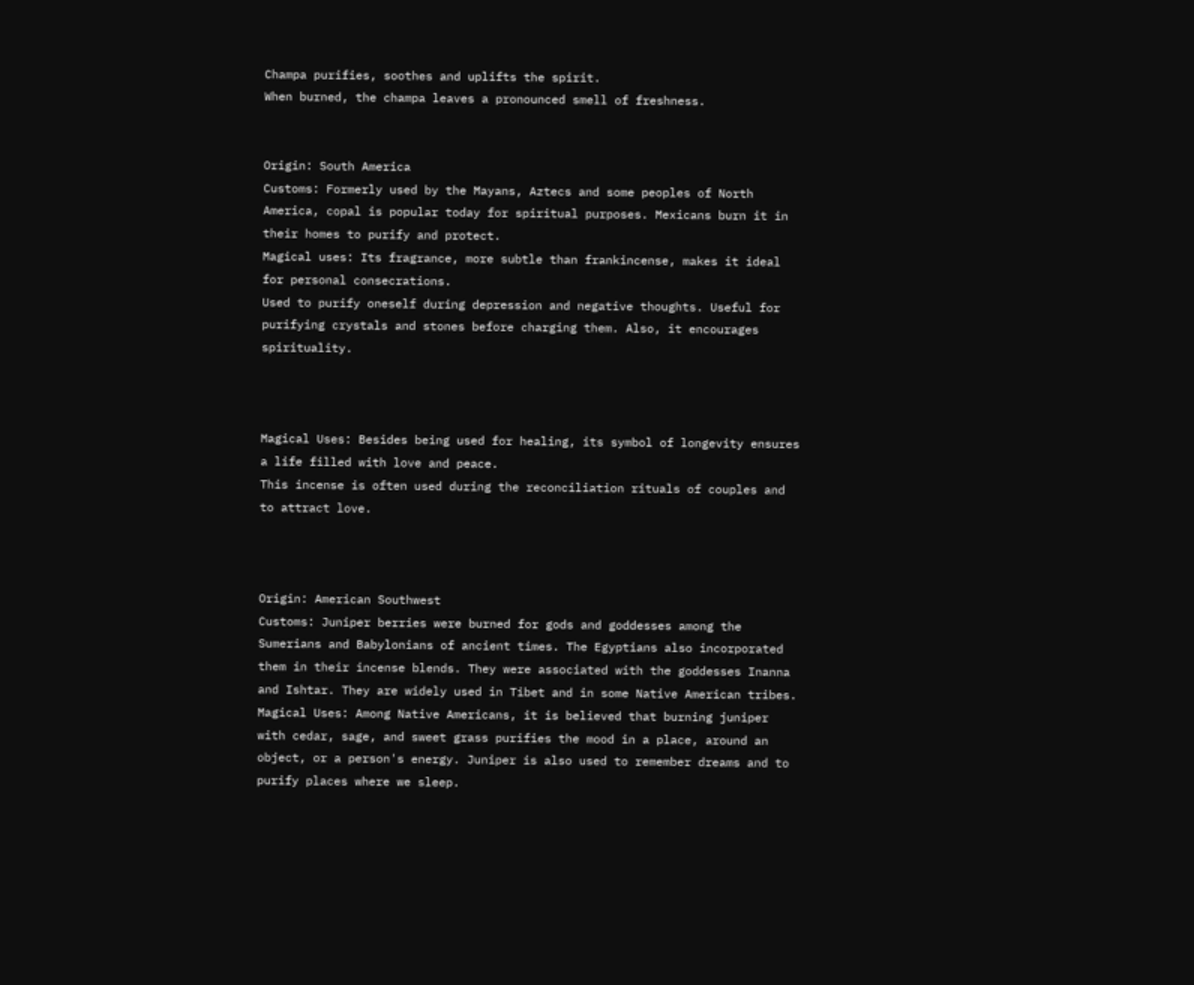Champa purifies, soothes and uplifts the spirit.
When burned, the champa leaves a pronounced smell of freshness.


Origin: South America
Customs: Formerly used by the Mayans, Aztecs and some peoples of North America, copal is popular today for spiritual purposes. Mexicans burn it in their homes to purify and protect.
Magical uses: Its fragrance, more subtle than frankincense, makes it ideal for personal consecrations.
Used to purify oneself during depression and negative thoughts. Useful for purifying crystals and stones before charging them. Also, it encourages spirituality.



Magical Uses: Besides being used for healing, its symbol of longevity ensures a life filled with love and peace.
This incense is often used during the reconciliation rituals of couples and to attract love.



Origin: American Southwest
Customs: Juniper berries were burned for gods and goddesses among the Sumerians and Babylonians of ancient times. The Egyptians also incorporated them in their incense blends. They were associated with the goddesses Inanna and Ishtar. They are widely used in Tibet and in some Native American tribes.
Magical Uses: Among Native Americans, it is believed that burning juniper with cedar, sage, and sweet grass purifies the mood in a place, around an object, or a person's energy. Juniper is also used to remember dreams and to purify places where we sleep.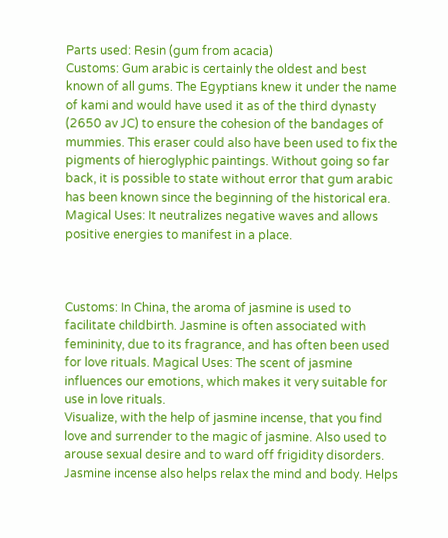Parts used: Resin (gum from acacia)
Customs: Gum arabic is certainly the oldest and best known of all gums. The Egyptians knew it under the name of kami and would have used it as of the third dynasty (2650 av JC) to ensure the cohesion of the bandages of mummies. This eraser could also have been used to fix the pigments of hieroglyphic paintings. Without going so far back, it is possible to state without error that gum arabic has been known since the beginning of the historical era.
Magical Uses: It neutralizes negative waves and allows positive energies to manifest in a place.



Customs: In China, the aroma of jasmine is used to facilitate childbirth. Jasmine is often associated with femininity, due to its fragrance, and has often been used for love rituals. Magical Uses: The scent of jasmine influences our emotions, which makes it very suitable for use in love rituals.
Visualize, with the help of jasmine incense, that you find love and surrender to the magic of jasmine. Also used to arouse sexual desire and to ward off frigidity disorders. Jasmine incense also helps relax the mind and body. Helps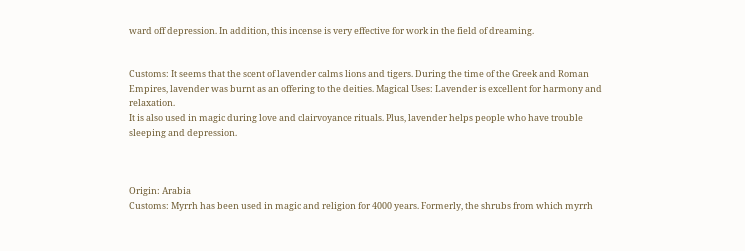ward off depression. In addition, this incense is very effective for work in the field of dreaming.


Customs: It seems that the scent of lavender calms lions and tigers. During the time of the Greek and Roman Empires, lavender was burnt as an offering to the deities. Magical Uses: Lavender is excellent for harmony and relaxation.
It is also used in magic during love and clairvoyance rituals. Plus, lavender helps people who have trouble sleeping and depression.



Origin: Arabia
Customs: Myrrh has been used in magic and religion for 4000 years. Formerly, the shrubs from which myrrh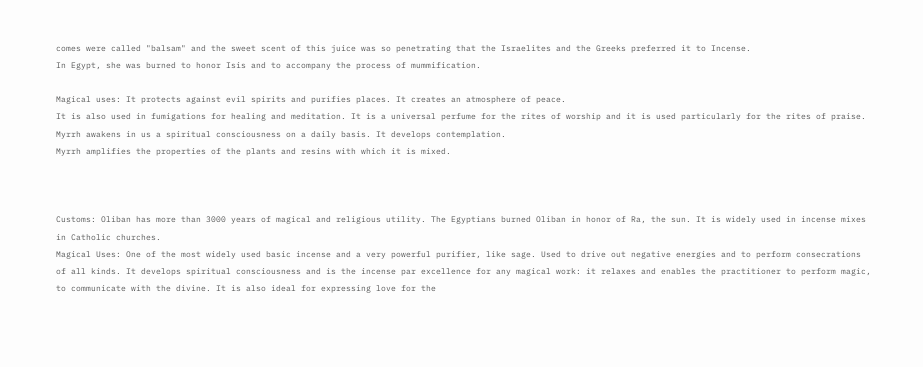comes were called "balsam" and the sweet scent of this juice was so penetrating that the Israelites and the Greeks preferred it to Incense.
In Egypt, she was burned to honor Isis and to accompany the process of mummification.

Magical uses: It protects against evil spirits and purifies places. It creates an atmosphere of peace.
It is also used in fumigations for healing and meditation. It is a universal perfume for the rites of worship and it is used particularly for the rites of praise. Myrrh awakens in us a spiritual consciousness on a daily basis. It develops contemplation.
Myrrh amplifies the properties of the plants and resins with which it is mixed.



Customs: Oliban has more than 3000 years of magical and religious utility. The Egyptians burned Oliban in honor of Ra, the sun. It is widely used in incense mixes in Catholic churches.
Magical Uses: One of the most widely used basic incense and a very powerful purifier, like sage. Used to drive out negative energies and to perform consecrations of all kinds. It develops spiritual consciousness and is the incense par excellence for any magical work: it relaxes and enables the practitioner to perform magic, to communicate with the divine. It is also ideal for expressing love for the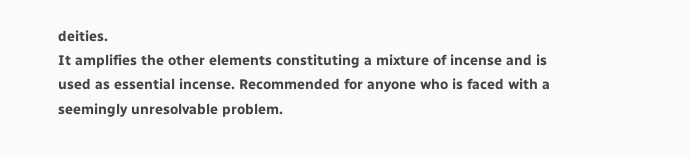deities.
It amplifies the other elements constituting a mixture of incense and is used as essential incense. Recommended for anyone who is faced with a seemingly unresolvable problem.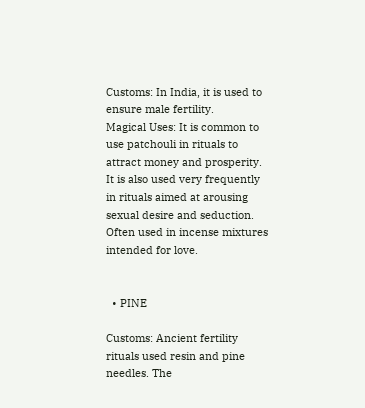Customs: In India, it is used to ensure male fertility.
Magical Uses: It is common to use patchouli in rituals to attract money and prosperity.
It is also used very frequently in rituals aimed at arousing sexual desire and seduction. Often used in incense mixtures intended for love.


  • PINE

Customs: Ancient fertility rituals used resin and pine needles. The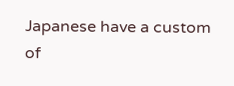Japanese have a custom of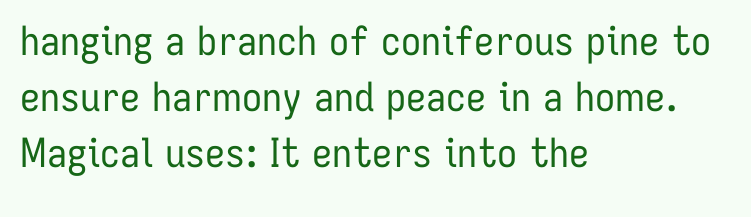hanging a branch of coniferous pine to ensure harmony and peace in a home.
Magical uses: It enters into the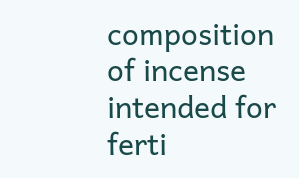composition of incense intended for ferti